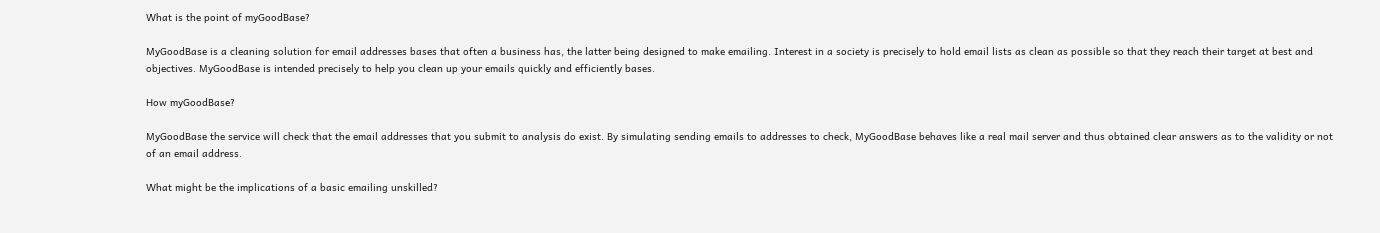What is the point of myGoodBase?

MyGoodBase is a cleaning solution for email addresses bases that often a business has, the latter being designed to make emailing. Interest in a society is precisely to hold email lists as clean as possible so that they reach their target at best and objectives. MyGoodBase is intended precisely to help you clean up your emails quickly and efficiently bases.

How myGoodBase?

MyGoodBase the service will check that the email addresses that you submit to analysis do exist. By simulating sending emails to addresses to check, MyGoodBase behaves like a real mail server and thus obtained clear answers as to the validity or not of an email address.

What might be the implications of a basic emailing unskilled?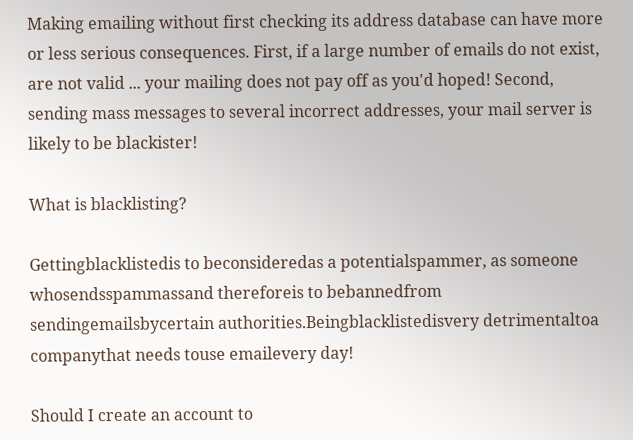Making emailing without first checking its address database can have more or less serious consequences. First, if a large number of emails do not exist, are not valid ... your mailing does not pay off as you'd hoped! Second, sending mass messages to several incorrect addresses, your mail server is likely to be blackister!

What is blacklisting?

Gettingblacklistedis to beconsideredas a potentialspammer, as someone whosendsspammassand thereforeis to bebannedfrom sendingemailsbycertain authorities.Beingblacklistedisvery detrimentaltoa companythat needs touse emailevery day!

Should I create an account to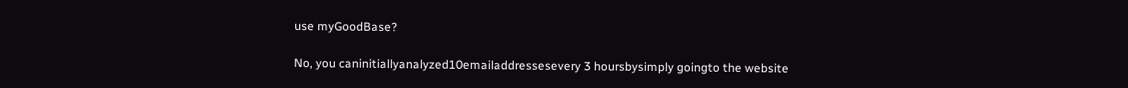use myGoodBase?

No, you caninitiallyanalyzed10emailaddressesevery 3 hoursbysimply goingto the website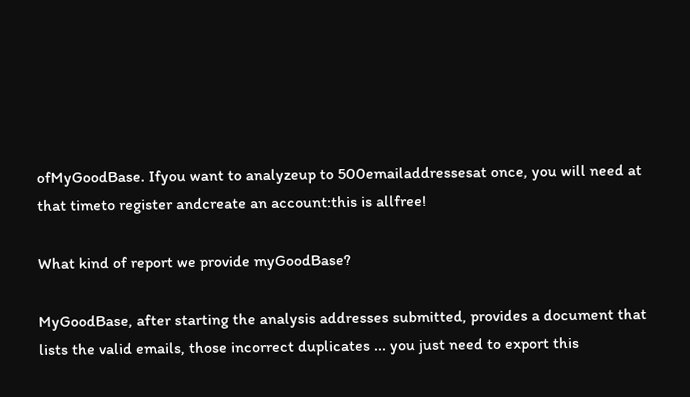ofMyGoodBase. Ifyou want to analyzeup to 500emailaddressesat once, you will need at that timeto register andcreate an account:this is allfree!

What kind of report we provide myGoodBase?

MyGoodBase, after starting the analysis addresses submitted, provides a document that lists the valid emails, those incorrect duplicates ... you just need to export this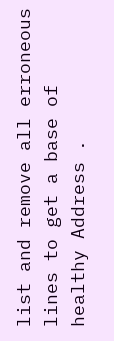list and remove all erroneous lines to get a base of healthy Address .